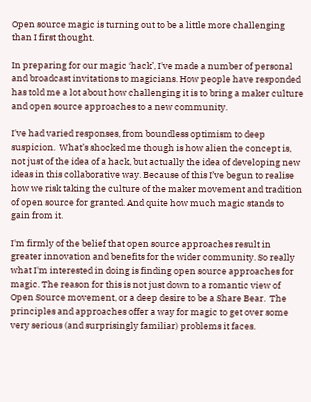Open source magic is turning out to be a little more challenging than I first thought.

In preparing for our magic ‘hack’, I've made a number of personal and broadcast invitations to magicians. How people have responded has told me a lot about how challenging it is to bring a maker culture and open source approaches to a new community.

I've had varied responses, from boundless optimism to deep suspicion.  What’s shocked me though is how alien the concept is, not just of the idea of a hack, but actually the idea of developing new ideas in this collaborative way. Because of this I’ve begun to realise how we risk taking the culture of the maker movement and tradition of open source for granted. And quite how much magic stands to gain from it.

I'm firmly of the belief that open source approaches result in greater innovation and benefits for the wider community. So really what I'm interested in doing is finding open source approaches for magic. The reason for this is not just down to a romantic view of Open Source movement, or a deep desire to be a Share Bear.  The principles and approaches offer a way for magic to get over some very serious (and surprisingly familiar) problems it faces.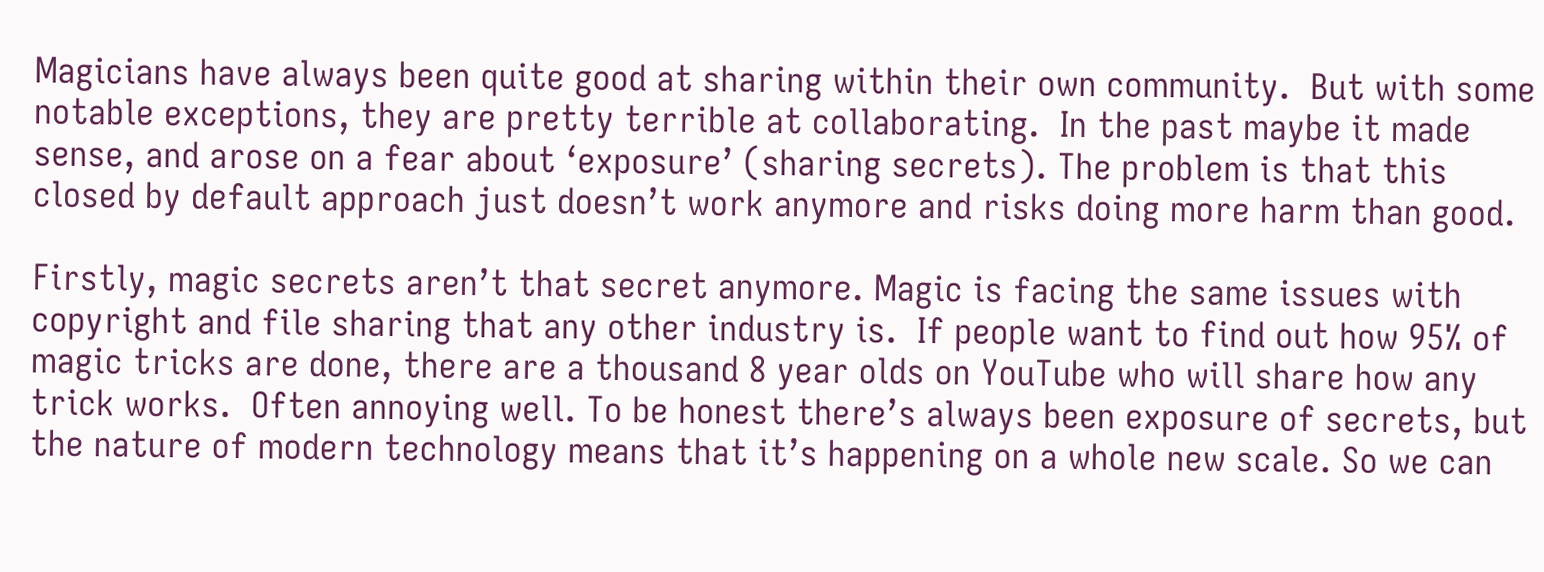Magicians have always been quite good at sharing within their own community.  But with some notable exceptions, they are pretty terrible at collaborating.  In the past maybe it made sense, and arose on a fear about ‘exposure’ (sharing secrets). The problem is that this closed by default approach just doesn’t work anymore and risks doing more harm than good.

Firstly, magic secrets aren’t that secret anymore. Magic is facing the same issues with copyright and file sharing that any other industry is.  If people want to find out how 95% of magic tricks are done, there are a thousand 8 year olds on YouTube who will share how any trick works.  Often annoying well. To be honest there’s always been exposure of secrets, but the nature of modern technology means that it’s happening on a whole new scale. So we can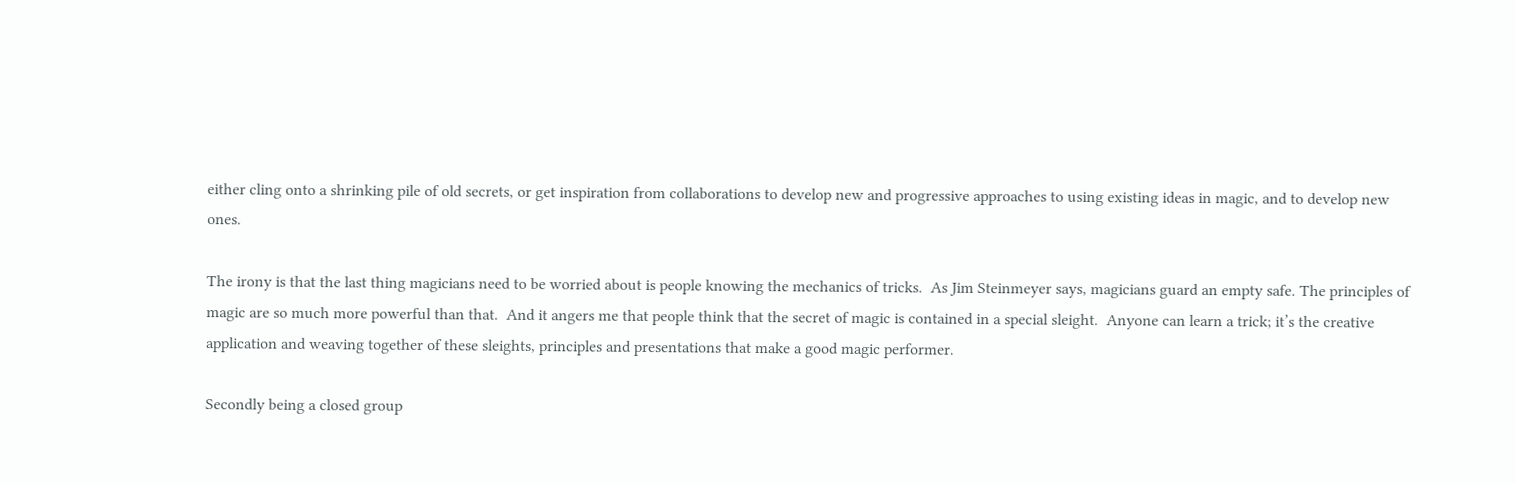either cling onto a shrinking pile of old secrets, or get inspiration from collaborations to develop new and progressive approaches to using existing ideas in magic, and to develop new ones.

The irony is that the last thing magicians need to be worried about is people knowing the mechanics of tricks.  As Jim Steinmeyer says, magicians guard an empty safe. The principles of magic are so much more powerful than that.  And it angers me that people think that the secret of magic is contained in a special sleight.  Anyone can learn a trick; it’s the creative application and weaving together of these sleights, principles and presentations that make a good magic performer.

Secondly being a closed group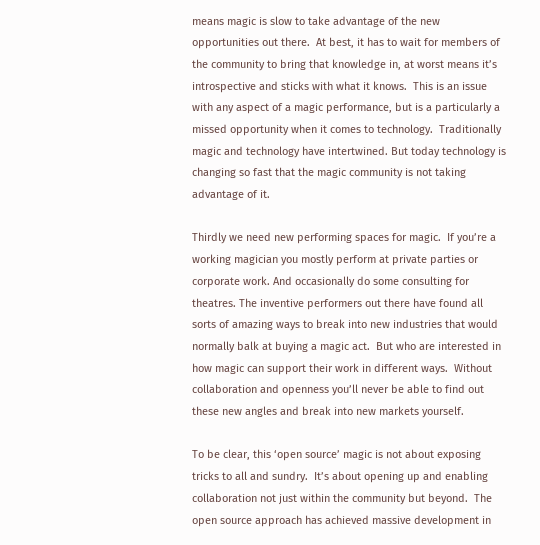means magic is slow to take advantage of the new opportunities out there.  At best, it has to wait for members of the community to bring that knowledge in, at worst means it’s introspective and sticks with what it knows.  This is an issue with any aspect of a magic performance, but is a particularly a missed opportunity when it comes to technology.  Traditionally magic and technology have intertwined. But today technology is changing so fast that the magic community is not taking advantage of it.

Thirdly we need new performing spaces for magic.  If you’re a working magician you mostly perform at private parties or corporate work. And occasionally do some consulting for theatres. The inventive performers out there have found all sorts of amazing ways to break into new industries that would normally balk at buying a magic act.  But who are interested in how magic can support their work in different ways.  Without collaboration and openness you’ll never be able to find out these new angles and break into new markets yourself.

To be clear, this ‘open source’ magic is not about exposing tricks to all and sundry.  It’s about opening up and enabling collaboration not just within the community but beyond.  The open source approach has achieved massive development in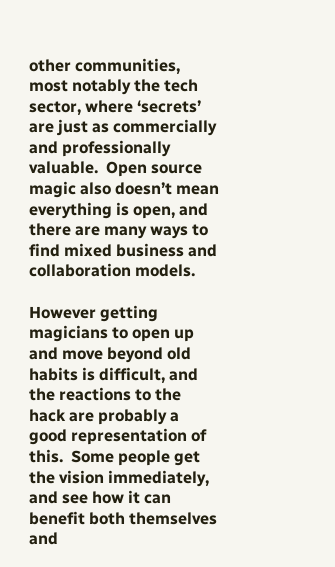other communities, most notably the tech sector, where ‘secrets’ are just as commercially and professionally valuable.  Open source magic also doesn’t mean everything is open, and there are many ways to find mixed business and collaboration models.

However getting magicians to open up and move beyond old habits is difficult, and the reactions to the hack are probably a good representation of this.  Some people get the vision immediately, and see how it can benefit both themselves and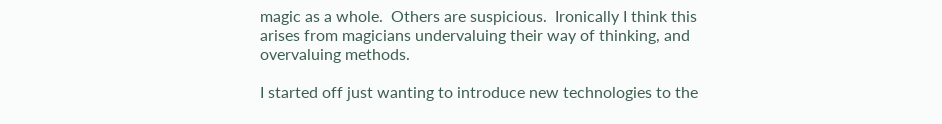magic as a whole.  Others are suspicious.  Ironically I think this arises from magicians undervaluing their way of thinking, and overvaluing methods.

I started off just wanting to introduce new technologies to the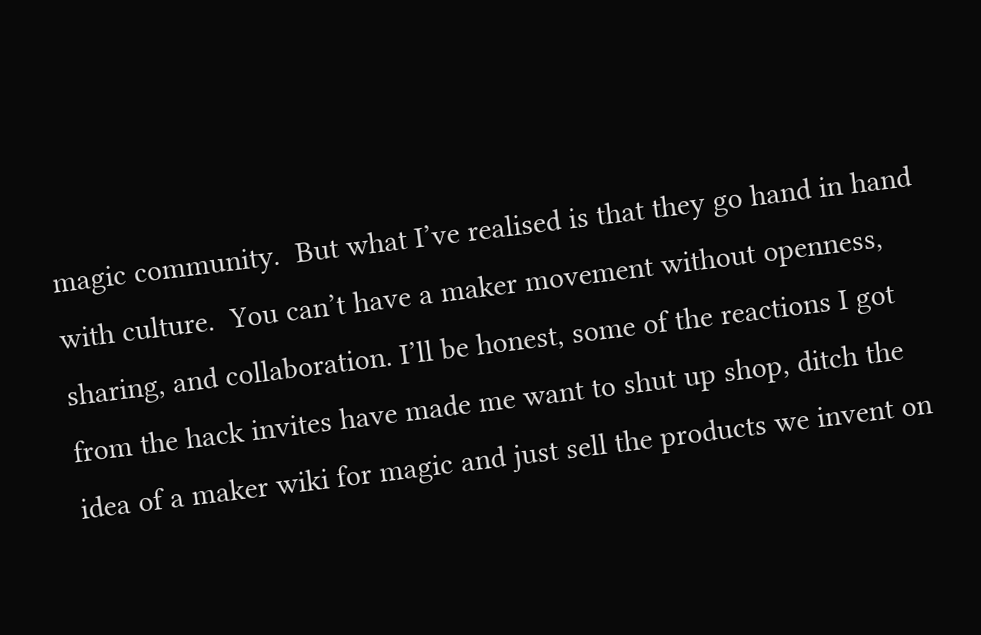magic community.  But what I’ve realised is that they go hand in hand with culture.  You can’t have a maker movement without openness, sharing, and collaboration. I’ll be honest, some of the reactions I got from the hack invites have made me want to shut up shop, ditch the idea of a maker wiki for magic and just sell the products we invent on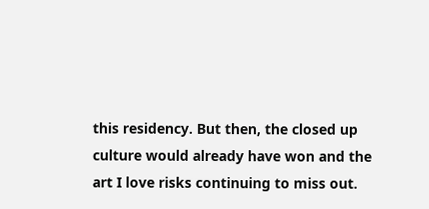this residency. But then, the closed up culture would already have won and the art I love risks continuing to miss out.